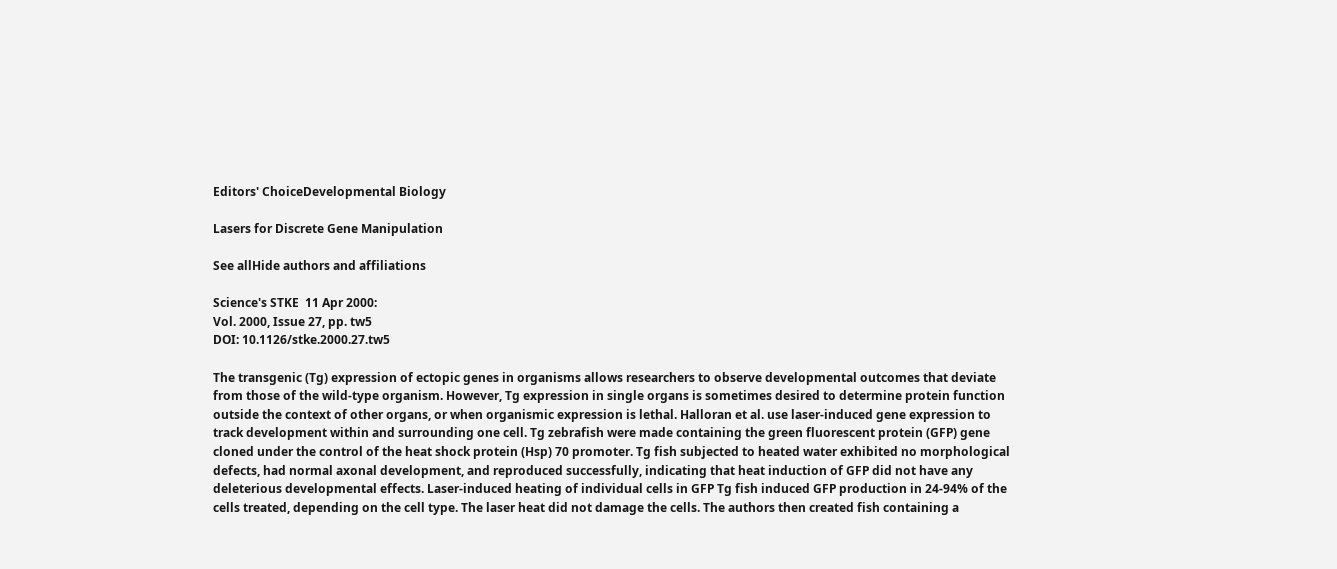Editors' ChoiceDevelopmental Biology

Lasers for Discrete Gene Manipulation

See allHide authors and affiliations

Science's STKE  11 Apr 2000:
Vol. 2000, Issue 27, pp. tw5
DOI: 10.1126/stke.2000.27.tw5

The transgenic (Tg) expression of ectopic genes in organisms allows researchers to observe developmental outcomes that deviate from those of the wild-type organism. However, Tg expression in single organs is sometimes desired to determine protein function outside the context of other organs, or when organismic expression is lethal. Halloran et al. use laser-induced gene expression to track development within and surrounding one cell. Tg zebrafish were made containing the green fluorescent protein (GFP) gene cloned under the control of the heat shock protein (Hsp) 70 promoter. Tg fish subjected to heated water exhibited no morphological defects, had normal axonal development, and reproduced successfully, indicating that heat induction of GFP did not have any deleterious developmental effects. Laser-induced heating of individual cells in GFP Tg fish induced GFP production in 24-94% of the cells treated, depending on the cell type. The laser heat did not damage the cells. The authors then created fish containing a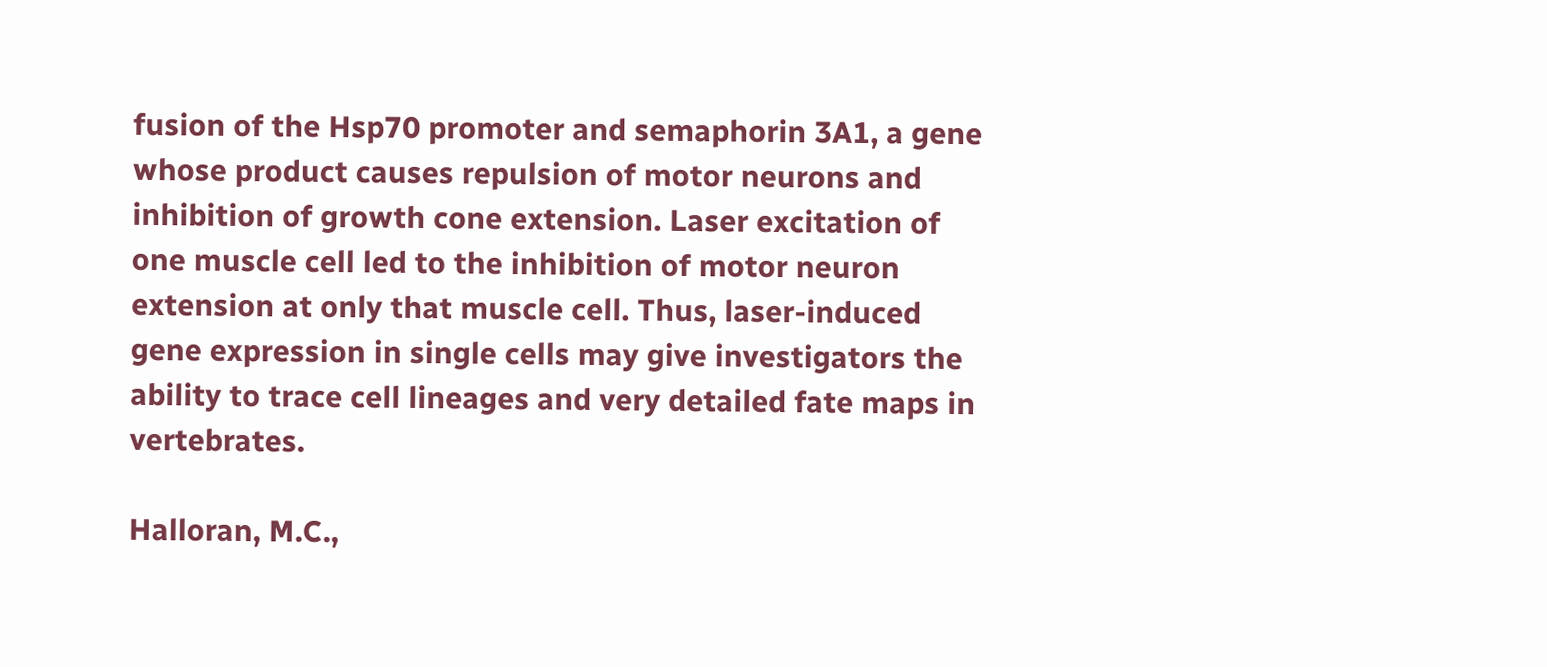fusion of the Hsp70 promoter and semaphorin 3A1, a gene whose product causes repulsion of motor neurons and inhibition of growth cone extension. Laser excitation of one muscle cell led to the inhibition of motor neuron extension at only that muscle cell. Thus, laser-induced gene expression in single cells may give investigators the ability to trace cell lineages and very detailed fate maps in vertebrates.

Halloran, M.C.,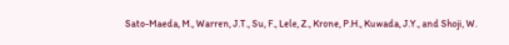Sato-Maeda, M., Warren, J.T., Su, F., Lele, Z., Krone, P.H., Kuwada, J.Y., and Shoji, W.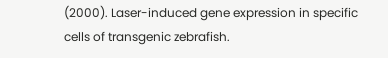(2000). Laser-induced gene expression in specific cells of transgenic zebrafish.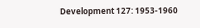Development 127: 1953-1960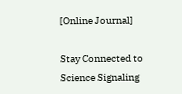[Online Journal]

Stay Connected to Science Signaling